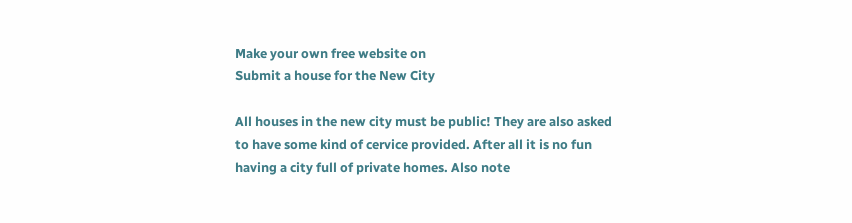Make your own free website on
Submit a house for the New City

All houses in the new city must be public! They are also asked to have some kind of cervice provided. After all it is no fun having a city full of private homes. Also note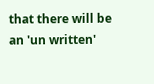that there will be an 'un written'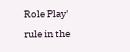Role Play' rule in the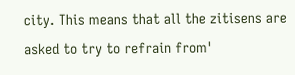city. This means that all the zitisens are asked to try to refrain from'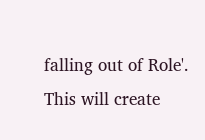falling out of Role'. This will create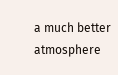a much better atmosphere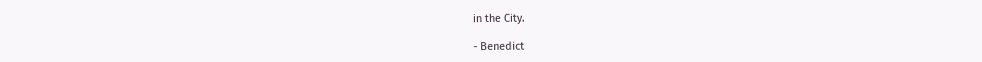in the City.

- Benedict